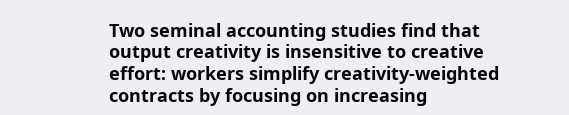Two seminal accounting studies find that output creativity is insensitive to creative effort: workers simplify creativity-weighted contracts by focusing on increasing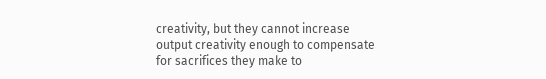creativity, but they cannot increase output creativity enough to compensate for sacrifices they make to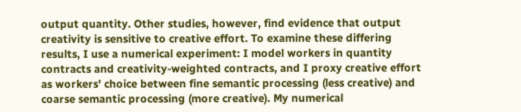output quantity. Other studies, however, find evidence that output creativity is sensitive to creative effort. To examine these differing results, I use a numerical experiment: I model workers in quantity contracts and creativity-weighted contracts, and I proxy creative effort as workers' choice between fine semantic processing (less creative) and coarse semantic processing (more creative). My numerical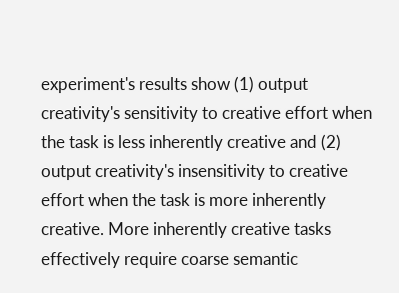experiment's results show (1) output creativity's sensitivity to creative effort when the task is less inherently creative and (2) output creativity's insensitivity to creative effort when the task is more inherently creative. More inherently creative tasks effectively require coarse semantic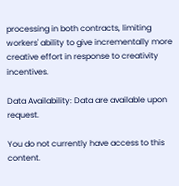processing in both contracts, limiting workers' ability to give incrementally more creative effort in response to creativity incentives.

Data Availability: Data are available upon request.

You do not currently have access to this content.